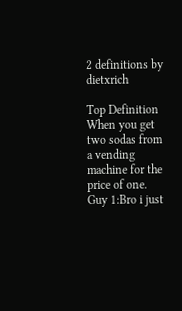2 definitions by dietxrich

Top Definition
When you get two sodas from a vending machine for the price of one.
Guy 1:Bro i just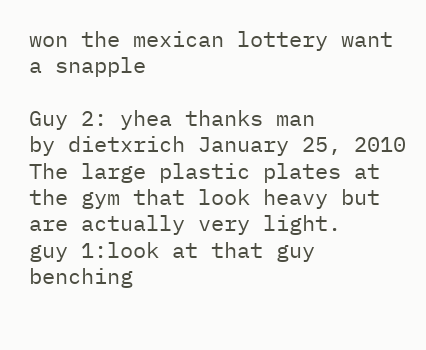won the mexican lottery want a snapple

Guy 2: yhea thanks man
by dietxrich January 25, 2010
The large plastic plates at the gym that look heavy but are actually very light.
guy 1:look at that guy benching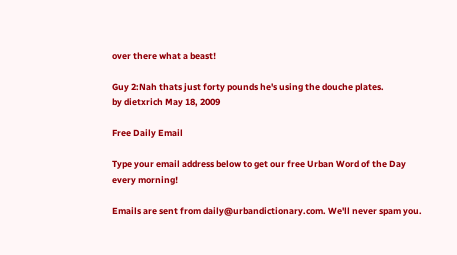over there what a beast!

Guy 2:Nah thats just forty pounds he's using the douche plates.
by dietxrich May 18, 2009

Free Daily Email

Type your email address below to get our free Urban Word of the Day every morning!

Emails are sent from daily@urbandictionary.com. We'll never spam you.